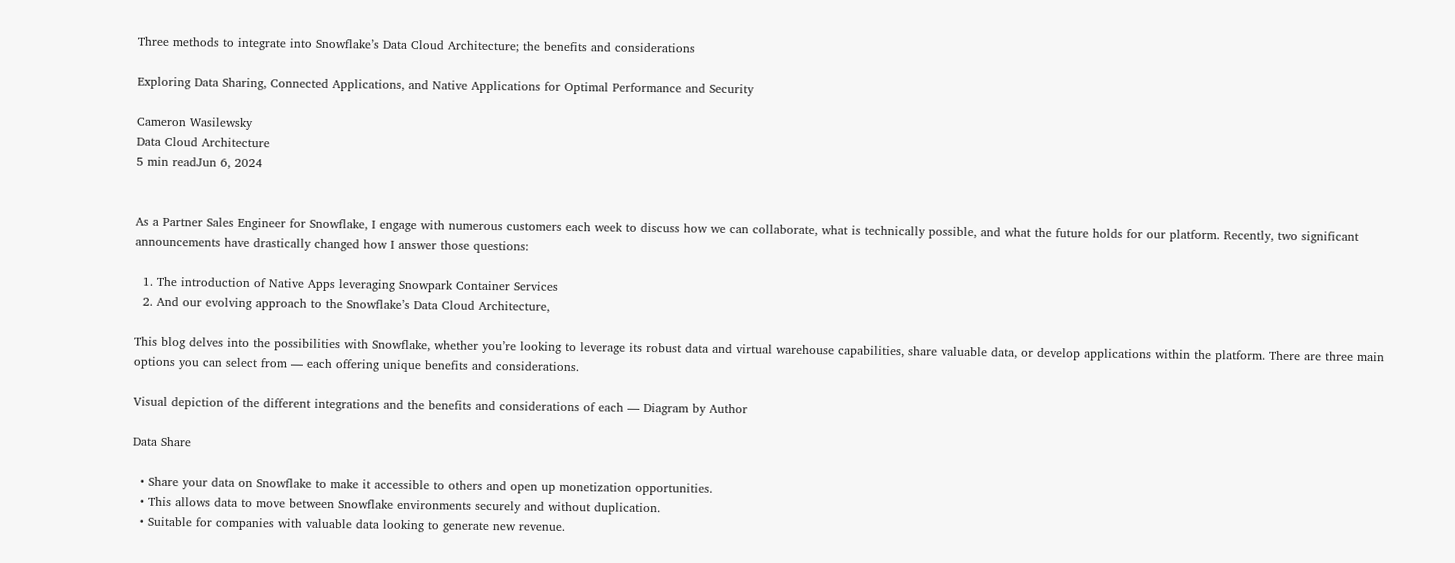Three methods to integrate into Snowflake’s Data Cloud Architecture; the benefits and considerations

Exploring Data Sharing, Connected Applications, and Native Applications for Optimal Performance and Security

Cameron Wasilewsky
Data Cloud Architecture
5 min readJun 6, 2024


As a Partner Sales Engineer for Snowflake, I engage with numerous customers each week to discuss how we can collaborate, what is technically possible, and what the future holds for our platform. Recently, two significant announcements have drastically changed how I answer those questions:

  1. The introduction of Native Apps leveraging Snowpark Container Services
  2. And our evolving approach to the Snowflake’s Data Cloud Architecture,

This blog delves into the possibilities with Snowflake, whether you’re looking to leverage its robust data and virtual warehouse capabilities, share valuable data, or develop applications within the platform. There are three main options you can select from — each offering unique benefits and considerations.

Visual depiction of the different integrations and the benefits and considerations of each — Diagram by Author

Data Share

  • Share your data on Snowflake to make it accessible to others and open up monetization opportunities.
  • This allows data to move between Snowflake environments securely and without duplication.
  • Suitable for companies with valuable data looking to generate new revenue.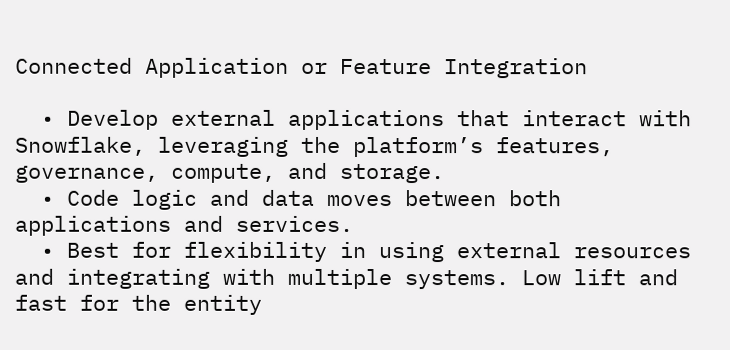Connected Application or Feature Integration

  • Develop external applications that interact with Snowflake, leveraging the platform’s features, governance, compute, and storage.
  • Code logic and data moves between both applications and services.
  • Best for flexibility in using external resources and integrating with multiple systems. Low lift and fast for the entity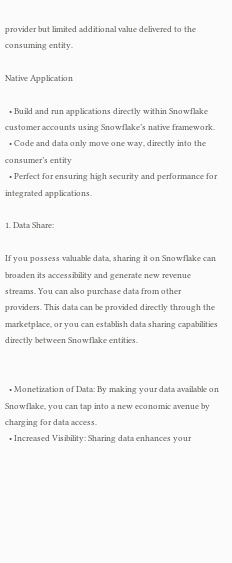provider but limited additional value delivered to the consuming entity.

Native Application

  • Build and run applications directly within Snowflake customer accounts using Snowflake’s native framework.
  • Code and data only move one way, directly into the consumer’s entity
  • Perfect for ensuring high security and performance for integrated applications.

1. Data Share:

If you possess valuable data, sharing it on Snowflake can broaden its accessibility and generate new revenue streams. You can also purchase data from other providers. This data can be provided directly through the marketplace, or you can establish data sharing capabilities directly between Snowflake entities.


  • Monetization of Data: By making your data available on Snowflake, you can tap into a new economic avenue by charging for data access.
  • Increased Visibility: Sharing data enhances your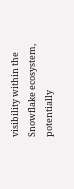visibility within the Snowflake ecosystem, potentially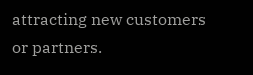attracting new customers or partners.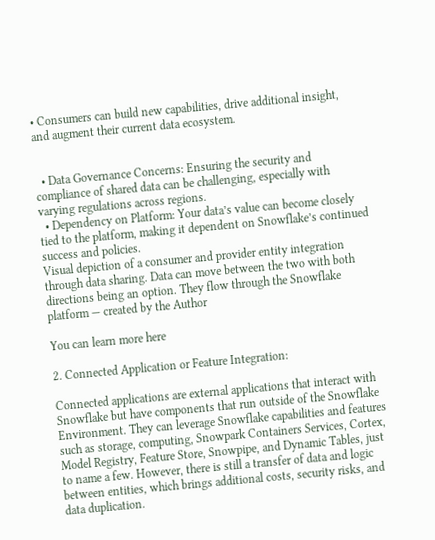• Consumers can build new capabilities, drive additional insight, and augment their current data ecosystem.


  • Data Governance Concerns: Ensuring the security and compliance of shared data can be challenging, especially with varying regulations across regions.
  • Dependency on Platform: Your data’s value can become closely tied to the platform, making it dependent on Snowflake’s continued success and policies.
Visual depiction of a consumer and provider entity integration through data sharing. Data can move between the two with both directions being an option. They flow through the Snowflake platform — created by the Author

You can learn more here

2. Connected Application or Feature Integration:

Connected applications are external applications that interact with Snowflake but have components that run outside of the Snowflake Environment. They can leverage Snowflake capabilities and features such as storage, computing, Snowpark Containers Services, Cortex, Model Registry, Feature Store, Snowpipe, and Dynamic Tables, just to name a few. However, there is still a transfer of data and logic between entities, which brings additional costs, security risks, and data duplication.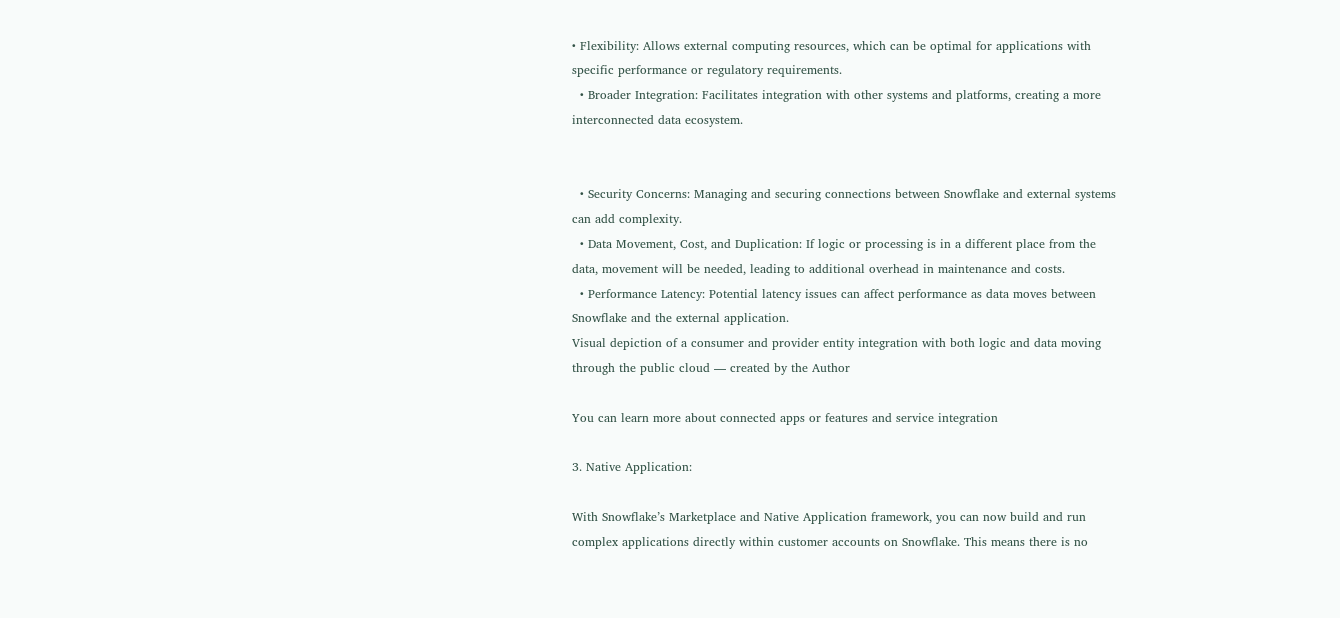• Flexibility: Allows external computing resources, which can be optimal for applications with specific performance or regulatory requirements.
  • Broader Integration: Facilitates integration with other systems and platforms, creating a more interconnected data ecosystem.


  • Security Concerns: Managing and securing connections between Snowflake and external systems can add complexity.
  • Data Movement, Cost, and Duplication: If logic or processing is in a different place from the data, movement will be needed, leading to additional overhead in maintenance and costs.
  • Performance Latency: Potential latency issues can affect performance as data moves between Snowflake and the external application.
Visual depiction of a consumer and provider entity integration with both logic and data moving through the public cloud — created by the Author

You can learn more about connected apps or features and service integration

3. Native Application:

With Snowflake’s Marketplace and Native Application framework, you can now build and run complex applications directly within customer accounts on Snowflake. This means there is no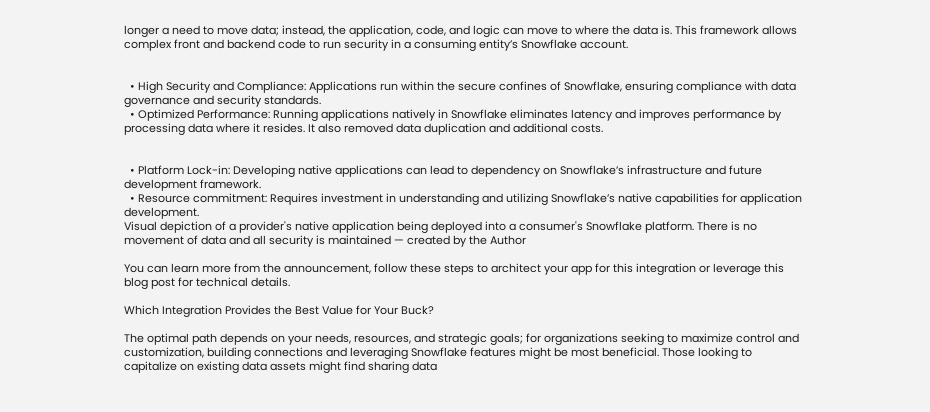longer a need to move data; instead, the application, code, and logic can move to where the data is. This framework allows complex front and backend code to run security in a consuming entity’s Snowflake account.


  • High Security and Compliance: Applications run within the secure confines of Snowflake, ensuring compliance with data governance and security standards.
  • Optimized Performance: Running applications natively in Snowflake eliminates latency and improves performance by processing data where it resides. It also removed data duplication and additional costs.


  • Platform Lock-in: Developing native applications can lead to dependency on Snowflake’s infrastructure and future development framework.
  • Resource commitment: Requires investment in understanding and utilizing Snowflake’s native capabilities for application development.
Visual depiction of a provider's native application being deployed into a consumer's Snowflake platform. There is no movement of data and all security is maintained — created by the Author

You can learn more from the announcement, follow these steps to architect your app for this integration or leverage this blog post for technical details.

Which Integration Provides the Best Value for Your Buck?

The optimal path depends on your needs, resources, and strategic goals; for organizations seeking to maximize control and customization, building connections and leveraging Snowflake features might be most beneficial. Those looking to capitalize on existing data assets might find sharing data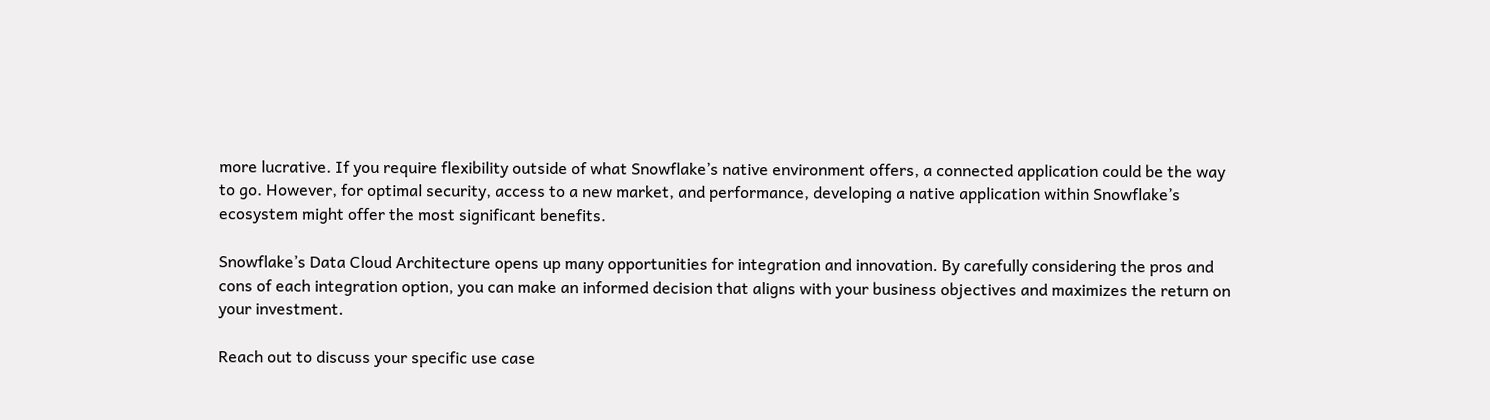more lucrative. If you require flexibility outside of what Snowflake’s native environment offers, a connected application could be the way to go. However, for optimal security, access to a new market, and performance, developing a native application within Snowflake’s ecosystem might offer the most significant benefits.

Snowflake’s Data Cloud Architecture opens up many opportunities for integration and innovation. By carefully considering the pros and cons of each integration option, you can make an informed decision that aligns with your business objectives and maximizes the return on your investment.

Reach out to discuss your specific use case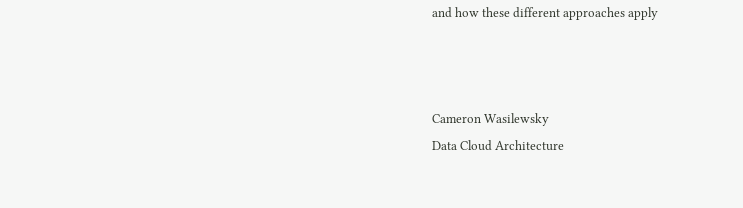and how these different approaches apply



Cameron Wasilewsky
Data Cloud Architecture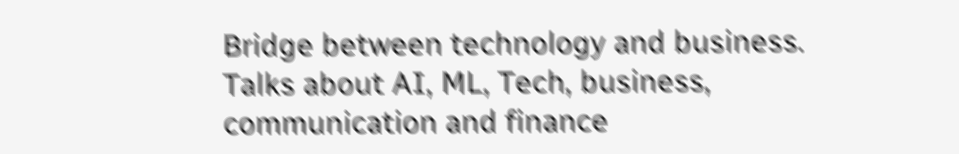Bridge between technology and business. Talks about AI, ML, Tech, business, communication and finance